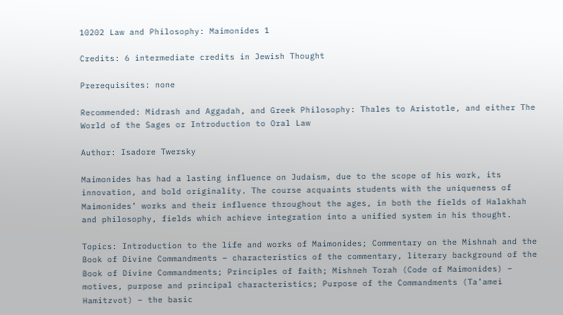10202 Law and Philosophy: Maimonides 1

Credits: 6 intermediate credits in Jewish Thought

Prerequisites: none

Recommended: Midrash and Aggadah, and Greek Philosophy: Thales to Aristotle, and either The World of the Sages or Introduction to Oral Law

Author: Isadore Twersky

Maimonides has had a lasting influence on Judaism, due to the scope of his work, its innovation, and bold originality. The course acquaints students with the uniqueness of Maimonides’ works and their influence throughout the ages, in both the fields of Halakhah and philosophy, fields which achieve integration into a unified system in his thought.

Topics: Introduction to the life and works of Maimonides; Commentary on the Mishnah and the Book of Divine Commandments – characteristics of the commentary, literary background of the Book of Divine Commandments; Principles of faith; Mishneh Torah (Code of Maimonides) – motives, purpose and principal characteristics; Purpose of the Commandments (Ta’amei Hamitzvot) – the basic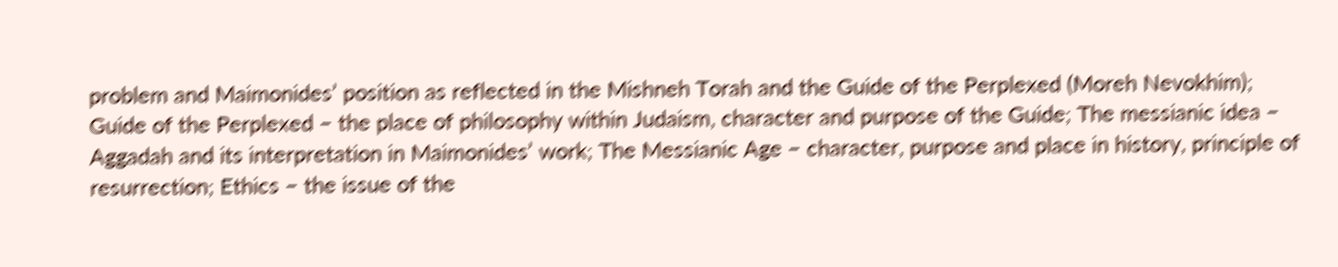problem and Maimonides’ position as reflected in the Mishneh Torah and the Guide of the Perplexed (Moreh Nevokhim); Guide of the Perplexed – the place of philosophy within Judaism, character and purpose of the Guide; The messianic idea – Aggadah and its interpretation in Maimonides’ work; The Messianic Age – character, purpose and place in history, principle of resurrection; Ethics – the issue of the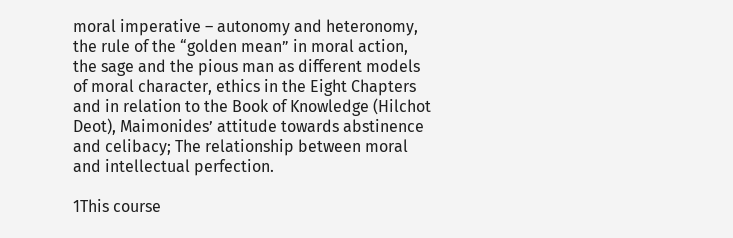moral imperative – autonomy and heteronomy, the rule of the “golden mean” in moral action, the sage and the pious man as different models of moral character, ethics in the Eight Chapters and in relation to the Book of Knowledge (Hilchot Deot), Maimonides’ attitude towards abstinence and celibacy; The relationship between moral and intellectual perfection.

1This course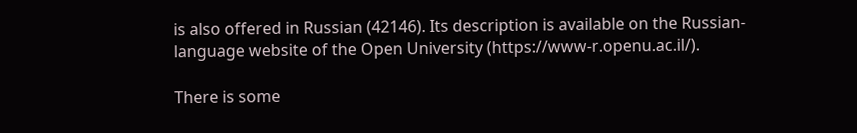is also offered in Russian (42146). Its description is available on the Russian-language website of the Open University (https://www-r.openu.ac.il/).

There is some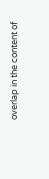overlap in the content of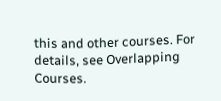this and other courses. For details, see Overlapping Courses.